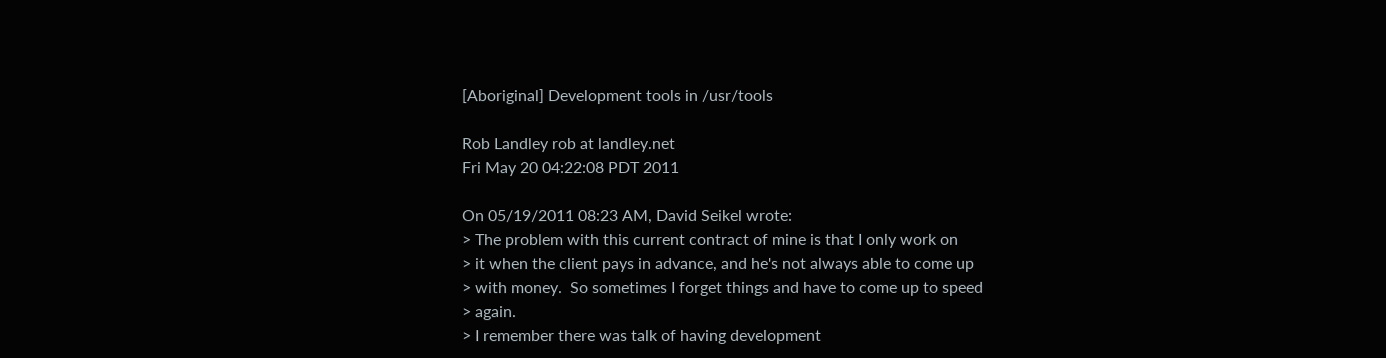[Aboriginal] Development tools in /usr/tools

Rob Landley rob at landley.net
Fri May 20 04:22:08 PDT 2011

On 05/19/2011 08:23 AM, David Seikel wrote:
> The problem with this current contract of mine is that I only work on
> it when the client pays in advance, and he's not always able to come up
> with money.  So sometimes I forget things and have to come up to speed
> again.
> I remember there was talk of having development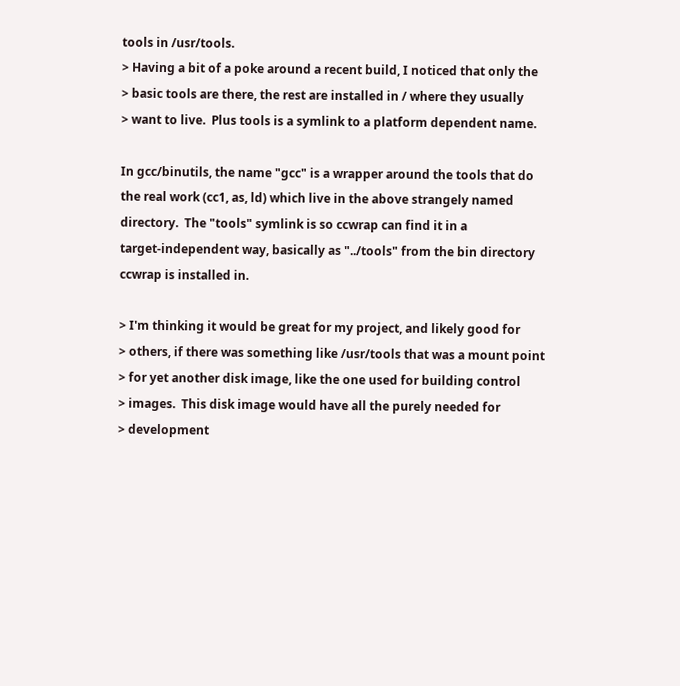tools in /usr/tools.
> Having a bit of a poke around a recent build, I noticed that only the
> basic tools are there, the rest are installed in / where they usually
> want to live.  Plus tools is a symlink to a platform dependent name.

In gcc/binutils, the name "gcc" is a wrapper around the tools that do
the real work (cc1, as, ld) which live in the above strangely named
directory.  The "tools" symlink is so ccwrap can find it in a
target-independent way, basically as "../tools" from the bin directory
ccwrap is installed in.

> I'm thinking it would be great for my project, and likely good for
> others, if there was something like /usr/tools that was a mount point
> for yet another disk image, like the one used for building control
> images.  This disk image would have all the purely needed for
> development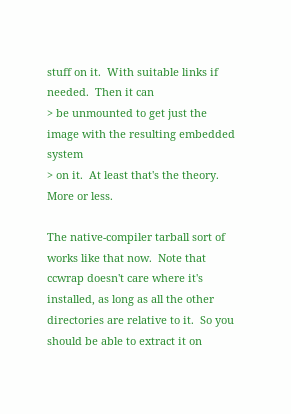stuff on it.  With suitable links if needed.  Then it can
> be unmounted to get just the image with the resulting embedded system
> on it.  At least that's the theory.  More or less.

The native-compiler tarball sort of works like that now.  Note that
ccwrap doesn't care where it's installed, as long as all the other
directories are relative to it.  So you should be able to extract it on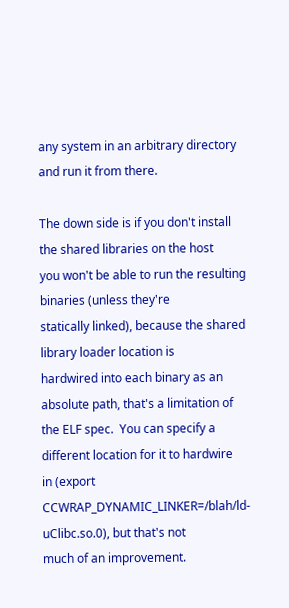any system in an arbitrary directory and run it from there.

The down side is if you don't install the shared libraries on the host
you won't be able to run the resulting binaries (unless they're
statically linked), because the shared library loader location is
hardwired into each binary as an absolute path, that's a limitation of
the ELF spec.  You can specify a different location for it to hardwire
in (export CCWRAP_DYNAMIC_LINKER=/blah/ld-uClibc.so.0), but that's not
much of an improvement.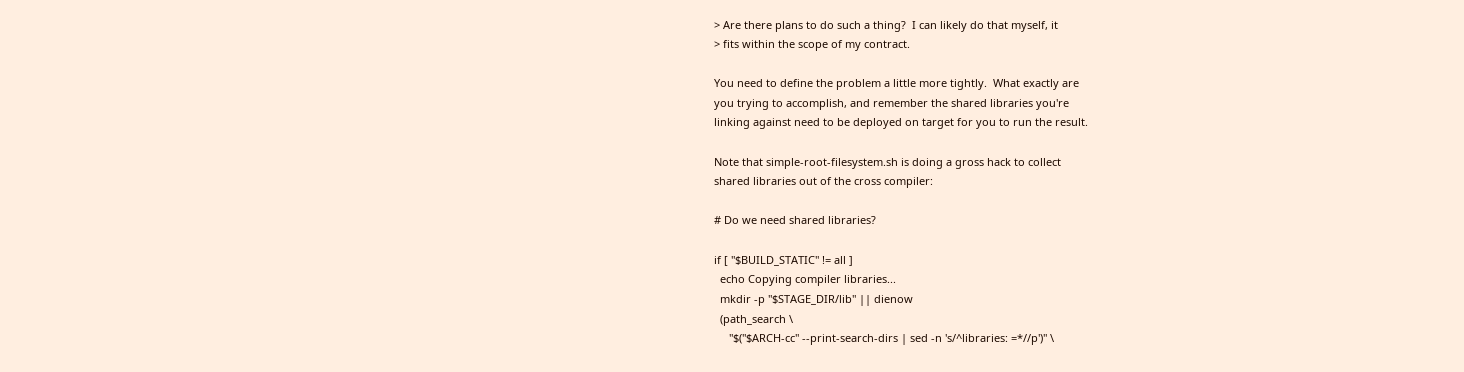> Are there plans to do such a thing?  I can likely do that myself, it
> fits within the scope of my contract.

You need to define the problem a little more tightly.  What exactly are
you trying to accomplish, and remember the shared libraries you're
linking against need to be deployed on target for you to run the result.

Note that simple-root-filesystem.sh is doing a gross hack to collect
shared libraries out of the cross compiler:

# Do we need shared libraries?

if [ "$BUILD_STATIC" != all ]
  echo Copying compiler libraries...
  mkdir -p "$STAGE_DIR/lib" || dienow
  (path_search \
     "$("$ARCH-cc" --print-search-dirs | sed -n 's/^libraries: =*//p')" \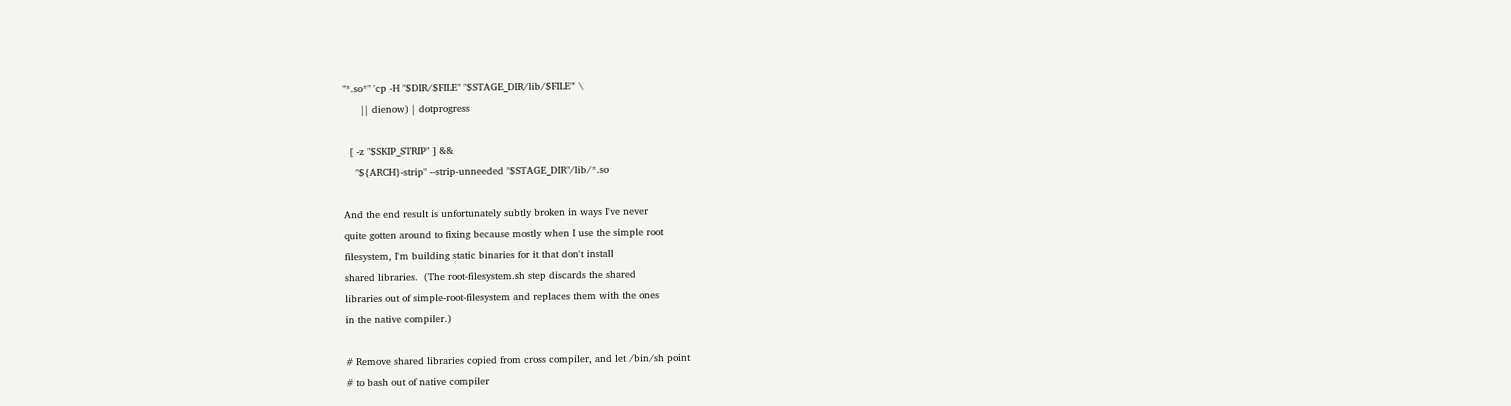"*.so*" 'cp -H "$DIR/$FILE" "$STAGE_DIR/lib/$FILE"' \
      || dienow) | dotprogress

  [ -z "$SKIP_STRIP" ] &&
    "${ARCH}-strip" --strip-unneeded "$STAGE_DIR"/lib/*.so

And the end result is unfortunately subtly broken in ways I've never
quite gotten around to fixing because mostly when I use the simple root
filesystem, I'm building static binaries for it that don't install
shared libraries.  (The root-filesystem.sh step discards the shared
libraries out of simple-root-filesystem and replaces them with the ones
in the native compiler.)

# Remove shared libraries copied from cross compiler, and let /bin/sh point
# to bash out of native compiler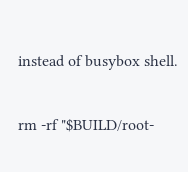instead of busybox shell.

rm -rf "$BUILD/root-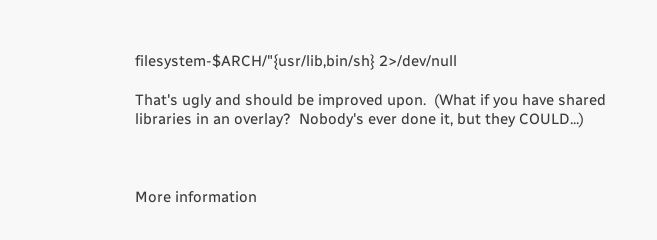filesystem-$ARCH/"{usr/lib,bin/sh} 2>/dev/null

That's ugly and should be improved upon.  (What if you have shared
libraries in an overlay?  Nobody's ever done it, but they COULD...)



More information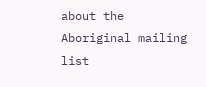about the Aboriginal mailing list